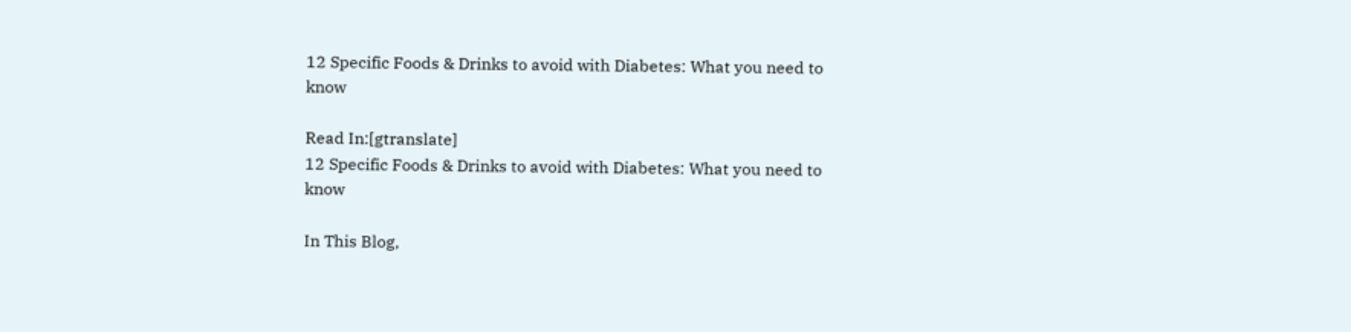12 Specific Foods & Drinks to avoid with Diabetes: What you need to know

Read In:[gtranslate]
12 Specific Foods & Drinks to avoid with Diabetes: What you need to know

In This Blog,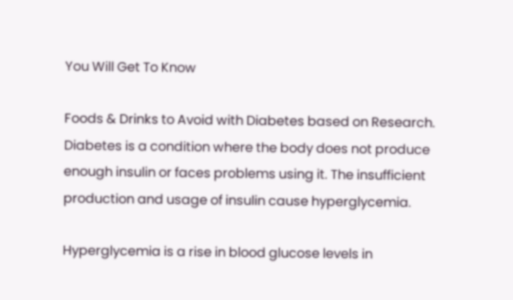You Will Get To Know

Foods & Drinks to Avoid with Diabetes based on Research. Diabetes is a condition where the body does not produce enough insulin or faces problems using it. The insufficient production and usage of insulin cause hyperglycemia.

Hyperglycemia is a rise in blood glucose levels in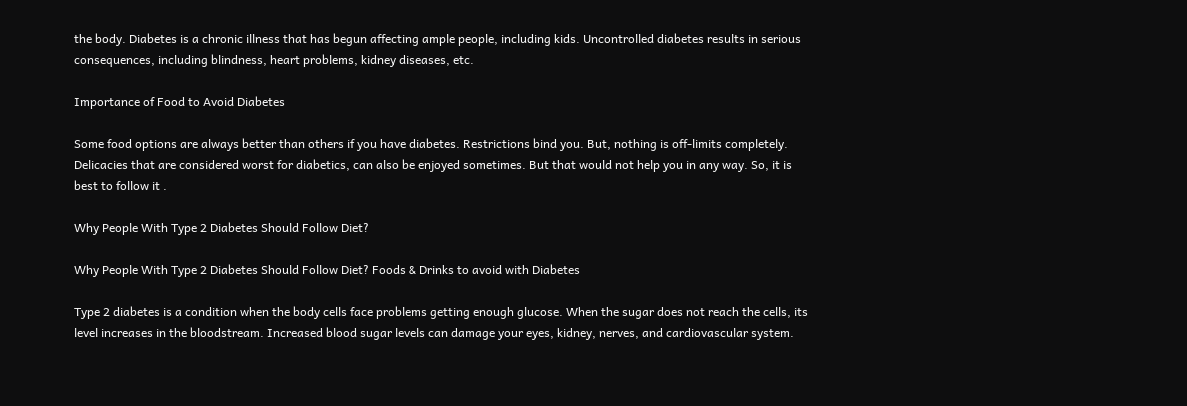the body. Diabetes is a chronic illness that has begun affecting ample people, including kids. Uncontrolled diabetes results in serious consequences, including blindness, heart problems, kidney diseases, etc.

Importance of Food to Avoid Diabetes

Some food options are always better than others if you have diabetes. Restrictions bind you. But, nothing is off-limits completely. Delicacies that are considered worst for diabetics, can also be enjoyed sometimes. But that would not help you in any way. So, it is best to follow it .

Why People With Type 2 Diabetes Should Follow Diet?

Why People With Type 2 Diabetes Should Follow Diet? Foods & Drinks to avoid with Diabetes

Type 2 diabetes is a condition when the body cells face problems getting enough glucose. When the sugar does not reach the cells, its level increases in the bloodstream. Increased blood sugar levels can damage your eyes, kidney, nerves, and cardiovascular system.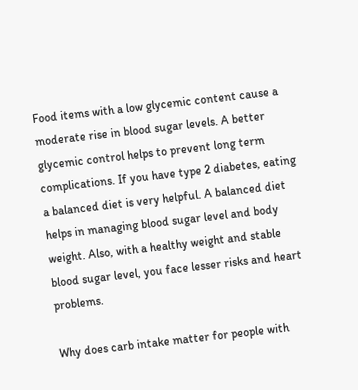Food items with a low glycemic content cause a moderate rise in blood sugar levels. A better glycemic control helps to prevent long term complications. If you have type 2 diabetes, eating a balanced diet is very helpful. A balanced diet helps in managing blood sugar level and body weight. Also, with a healthy weight and stable blood sugar level, you face lesser risks and heart problems.

Why does carb intake matter for people with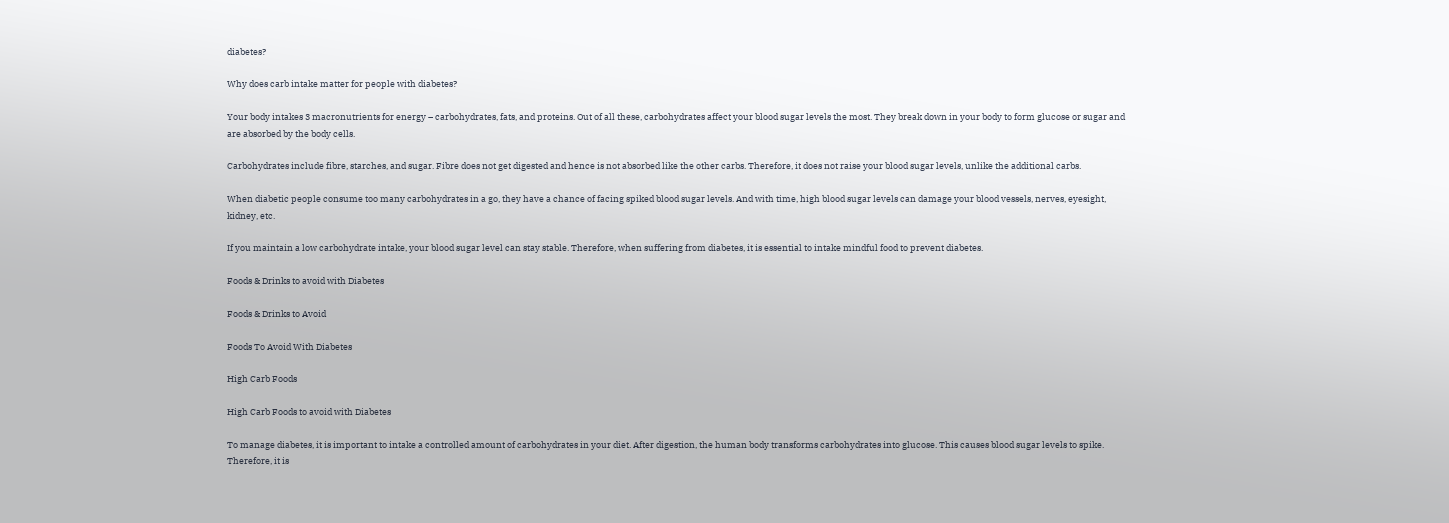diabetes?

Why does carb intake matter for people with diabetes?

Your body intakes 3 macronutrients for energy – carbohydrates, fats, and proteins. Out of all these, carbohydrates affect your blood sugar levels the most. They break down in your body to form glucose or sugar and are absorbed by the body cells.

Carbohydrates include fibre, starches, and sugar. Fibre does not get digested and hence is not absorbed like the other carbs. Therefore, it does not raise your blood sugar levels, unlike the additional carbs.

When diabetic people consume too many carbohydrates in a go, they have a chance of facing spiked blood sugar levels. And with time, high blood sugar levels can damage your blood vessels, nerves, eyesight, kidney, etc.

If you maintain a low carbohydrate intake, your blood sugar level can stay stable. Therefore, when suffering from diabetes, it is essential to intake mindful food to prevent diabetes.

Foods & Drinks to avoid with Diabetes

Foods & Drinks to Avoid

Foods To Avoid With Diabetes

High Carb Foods

High Carb Foods to avoid with Diabetes

To manage diabetes, it is important to intake a controlled amount of carbohydrates in your diet. After digestion, the human body transforms carbohydrates into glucose. This causes blood sugar levels to spike. Therefore, it is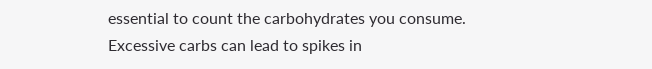essential to count the carbohydrates you consume. Excessive carbs can lead to spikes in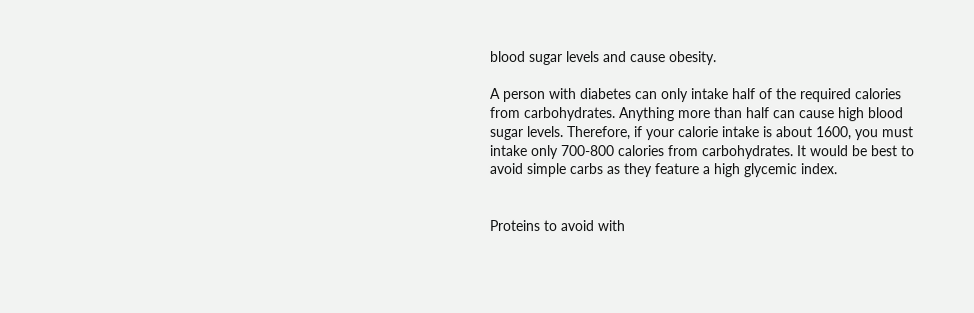blood sugar levels and cause obesity.

A person with diabetes can only intake half of the required calories from carbohydrates. Anything more than half can cause high blood sugar levels. Therefore, if your calorie intake is about 1600, you must intake only 700-800 calories from carbohydrates. It would be best to avoid simple carbs as they feature a high glycemic index.


Proteins to avoid with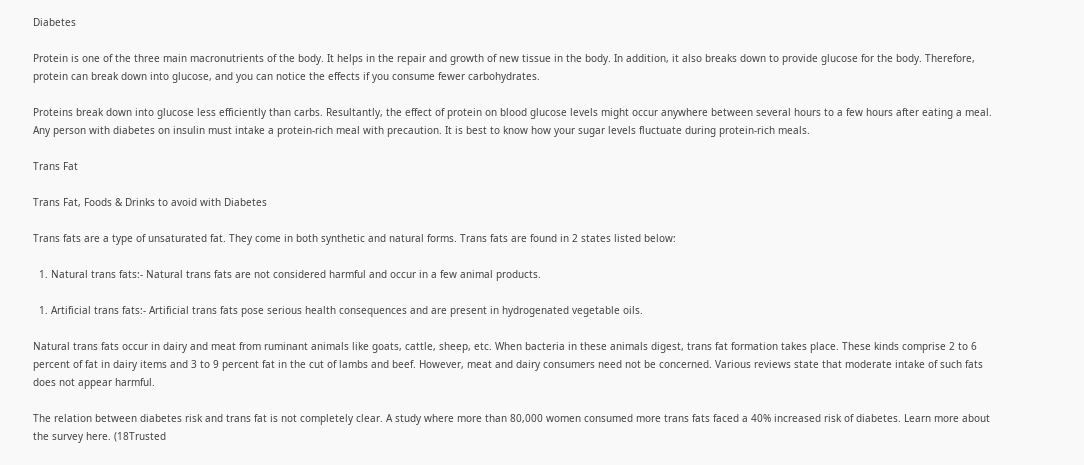Diabetes

Protein is one of the three main macronutrients of the body. It helps in the repair and growth of new tissue in the body. In addition, it also breaks down to provide glucose for the body. Therefore, protein can break down into glucose, and you can notice the effects if you consume fewer carbohydrates.

Proteins break down into glucose less efficiently than carbs. Resultantly, the effect of protein on blood glucose levels might occur anywhere between several hours to a few hours after eating a meal. Any person with diabetes on insulin must intake a protein-rich meal with precaution. It is best to know how your sugar levels fluctuate during protein-rich meals.

Trans Fat

Trans Fat, Foods & Drinks to avoid with Diabetes

Trans fats are a type of unsaturated fat. They come in both synthetic and natural forms. Trans fats are found in 2 states listed below:

  1. Natural trans fats:- Natural trans fats are not considered harmful and occur in a few animal products.

  1. Artificial trans fats:- Artificial trans fats pose serious health consequences and are present in hydrogenated vegetable oils.

Natural trans fats occur in dairy and meat from ruminant animals like goats, cattle, sheep, etc. When bacteria in these animals digest, trans fat formation takes place. These kinds comprise 2 to 6 percent of fat in dairy items and 3 to 9 percent fat in the cut of lambs and beef. However, meat and dairy consumers need not be concerned. Various reviews state that moderate intake of such fats does not appear harmful.

The relation between diabetes risk and trans fat is not completely clear. A study where more than 80,000 women consumed more trans fats faced a 40% increased risk of diabetes. Learn more about the survey here. (18Trusted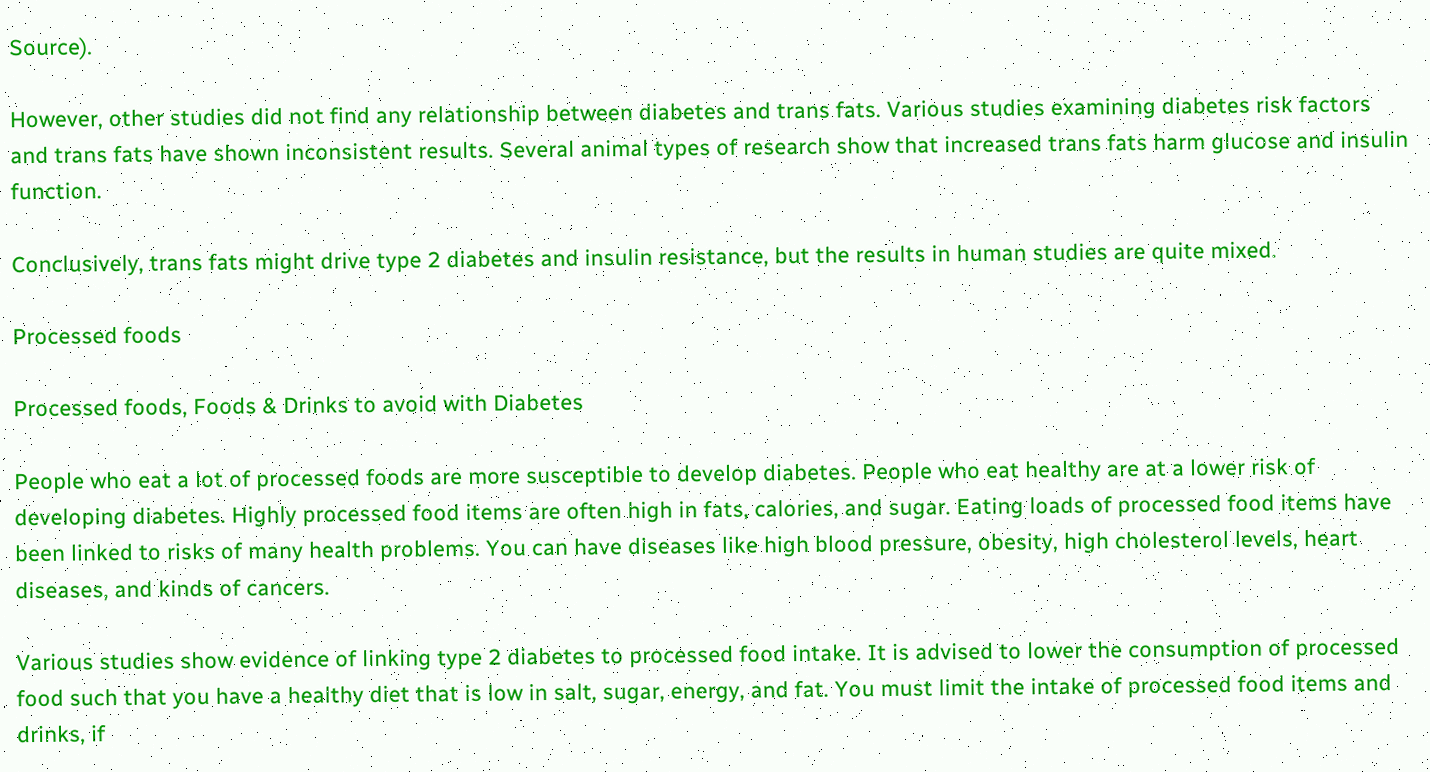Source).

However, other studies did not find any relationship between diabetes and trans fats. Various studies examining diabetes risk factors and trans fats have shown inconsistent results. Several animal types of research show that increased trans fats harm glucose and insulin function.

Conclusively, trans fats might drive type 2 diabetes and insulin resistance, but the results in human studies are quite mixed.

Processed foods

Processed foods, Foods & Drinks to avoid with Diabetes

People who eat a lot of processed foods are more susceptible to develop diabetes. People who eat healthy are at a lower risk of developing diabetes. Highly processed food items are often high in fats, calories, and sugar. Eating loads of processed food items have been linked to risks of many health problems. You can have diseases like high blood pressure, obesity, high cholesterol levels, heart diseases, and kinds of cancers.

Various studies show evidence of linking type 2 diabetes to processed food intake. It is advised to lower the consumption of processed food such that you have a healthy diet that is low in salt, sugar, energy, and fat. You must limit the intake of processed food items and drinks, if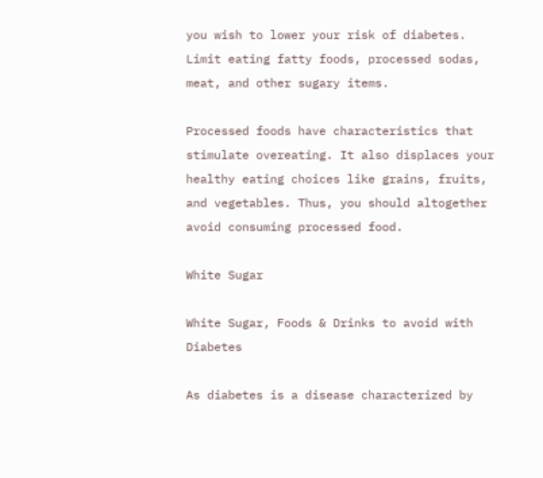you wish to lower your risk of diabetes. Limit eating fatty foods, processed sodas, meat, and other sugary items.

Processed foods have characteristics that stimulate overeating. It also displaces your healthy eating choices like grains, fruits, and vegetables. Thus, you should altogether avoid consuming processed food.

White Sugar

White Sugar, Foods & Drinks to avoid with Diabetes

As diabetes is a disease characterized by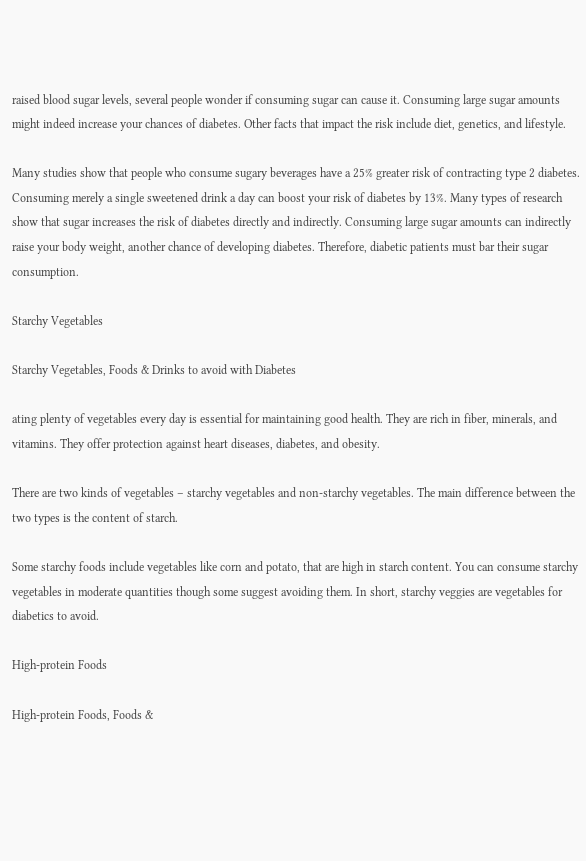raised blood sugar levels, several people wonder if consuming sugar can cause it. Consuming large sugar amounts might indeed increase your chances of diabetes. Other facts that impact the risk include diet, genetics, and lifestyle.

Many studies show that people who consume sugary beverages have a 25% greater risk of contracting type 2 diabetes. Consuming merely a single sweetened drink a day can boost your risk of diabetes by 13%. Many types of research show that sugar increases the risk of diabetes directly and indirectly. Consuming large sugar amounts can indirectly raise your body weight, another chance of developing diabetes. Therefore, diabetic patients must bar their sugar consumption.

Starchy Vegetables

Starchy Vegetables, Foods & Drinks to avoid with Diabetes

ating plenty of vegetables every day is essential for maintaining good health. They are rich in fiber, minerals, and vitamins. They offer protection against heart diseases, diabetes, and obesity.

There are two kinds of vegetables – starchy vegetables and non-starchy vegetables. The main difference between the two types is the content of starch.

Some starchy foods include vegetables like corn and potato, that are high in starch content. You can consume starchy vegetables in moderate quantities though some suggest avoiding them. In short, starchy veggies are vegetables for diabetics to avoid.

High-protein Foods

High-protein Foods, Foods &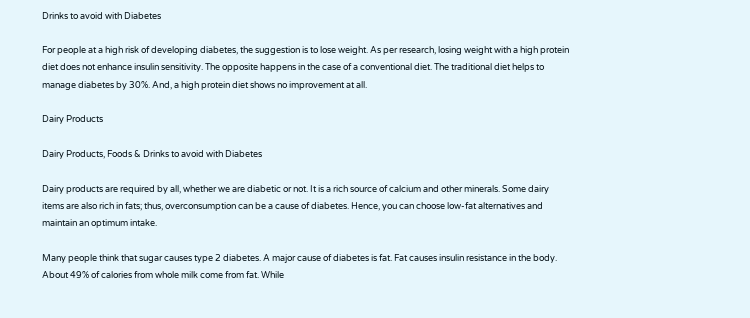Drinks to avoid with Diabetes

For people at a high risk of developing diabetes, the suggestion is to lose weight. As per research, losing weight with a high protein diet does not enhance insulin sensitivity. The opposite happens in the case of a conventional diet. The traditional diet helps to manage diabetes by 30%. And, a high protein diet shows no improvement at all.

Dairy Products

Dairy Products, Foods & Drinks to avoid with Diabetes

Dairy products are required by all, whether we are diabetic or not. It is a rich source of calcium and other minerals. Some dairy items are also rich in fats; thus, overconsumption can be a cause of diabetes. Hence, you can choose low-fat alternatives and maintain an optimum intake.

Many people think that sugar causes type 2 diabetes. A major cause of diabetes is fat. Fat causes insulin resistance in the body. About 49% of calories from whole milk come from fat. While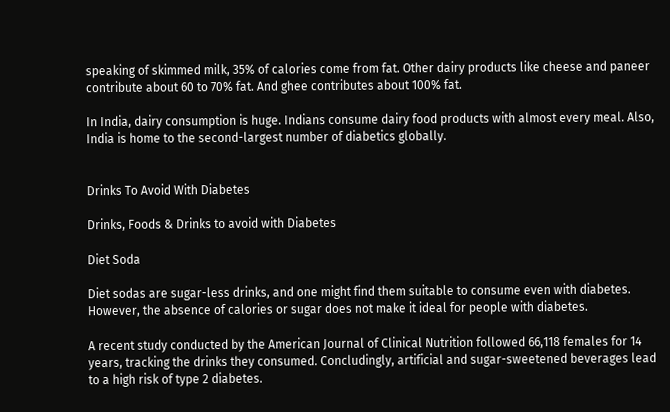speaking of skimmed milk, 35% of calories come from fat. Other dairy products like cheese and paneer contribute about 60 to 70% fat. And ghee contributes about 100% fat.

In India, dairy consumption is huge. Indians consume dairy food products with almost every meal. Also, India is home to the second-largest number of diabetics globally.


Drinks To Avoid With Diabetes

Drinks, Foods & Drinks to avoid with Diabetes

Diet Soda

Diet sodas are sugar-less drinks, and one might find them suitable to consume even with diabetes. However, the absence of calories or sugar does not make it ideal for people with diabetes.

A recent study conducted by the American Journal of Clinical Nutrition followed 66,118 females for 14 years, tracking the drinks they consumed. Concludingly, artificial and sugar-sweetened beverages lead to a high risk of type 2 diabetes.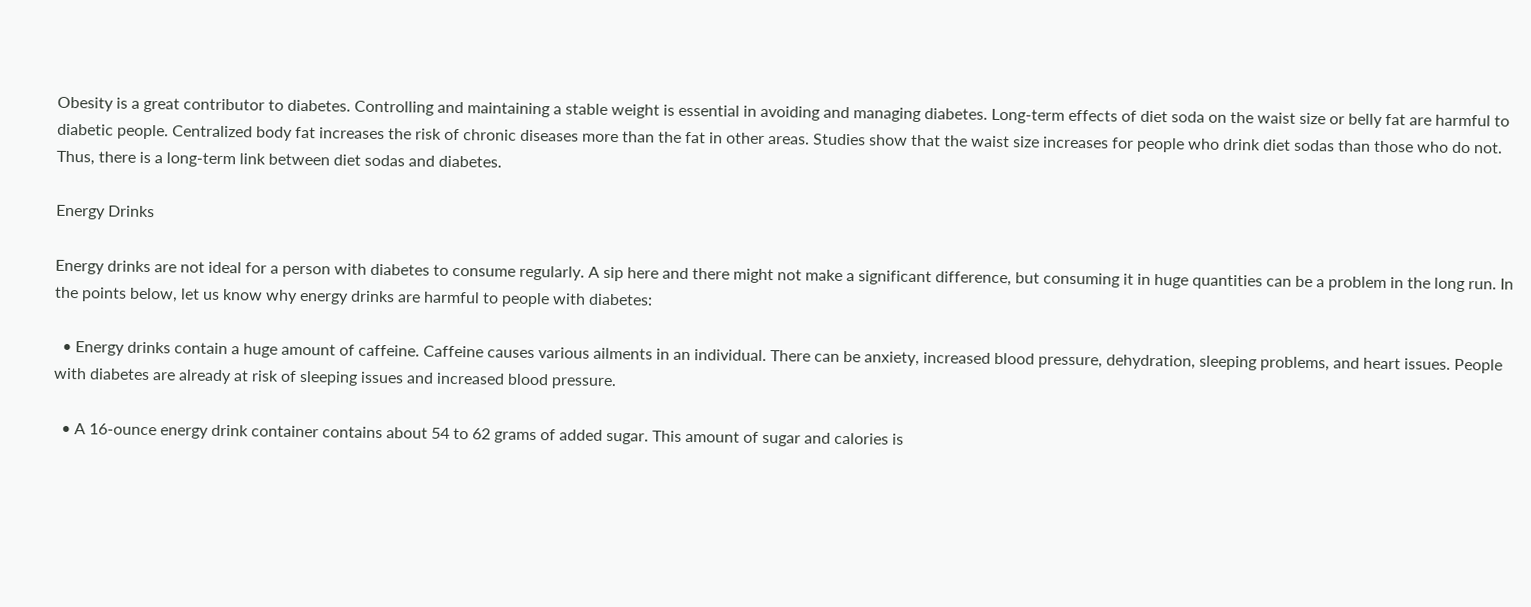Obesity is a great contributor to diabetes. Controlling and maintaining a stable weight is essential in avoiding and managing diabetes. Long-term effects of diet soda on the waist size or belly fat are harmful to diabetic people. Centralized body fat increases the risk of chronic diseases more than the fat in other areas. Studies show that the waist size increases for people who drink diet sodas than those who do not. Thus, there is a long-term link between diet sodas and diabetes.

Energy Drinks

Energy drinks are not ideal for a person with diabetes to consume regularly. A sip here and there might not make a significant difference, but consuming it in huge quantities can be a problem in the long run. In the points below, let us know why energy drinks are harmful to people with diabetes:

  • Energy drinks contain a huge amount of caffeine. Caffeine causes various ailments in an individual. There can be anxiety, increased blood pressure, dehydration, sleeping problems, and heart issues. People with diabetes are already at risk of sleeping issues and increased blood pressure.

  • A 16-ounce energy drink container contains about 54 to 62 grams of added sugar. This amount of sugar and calories is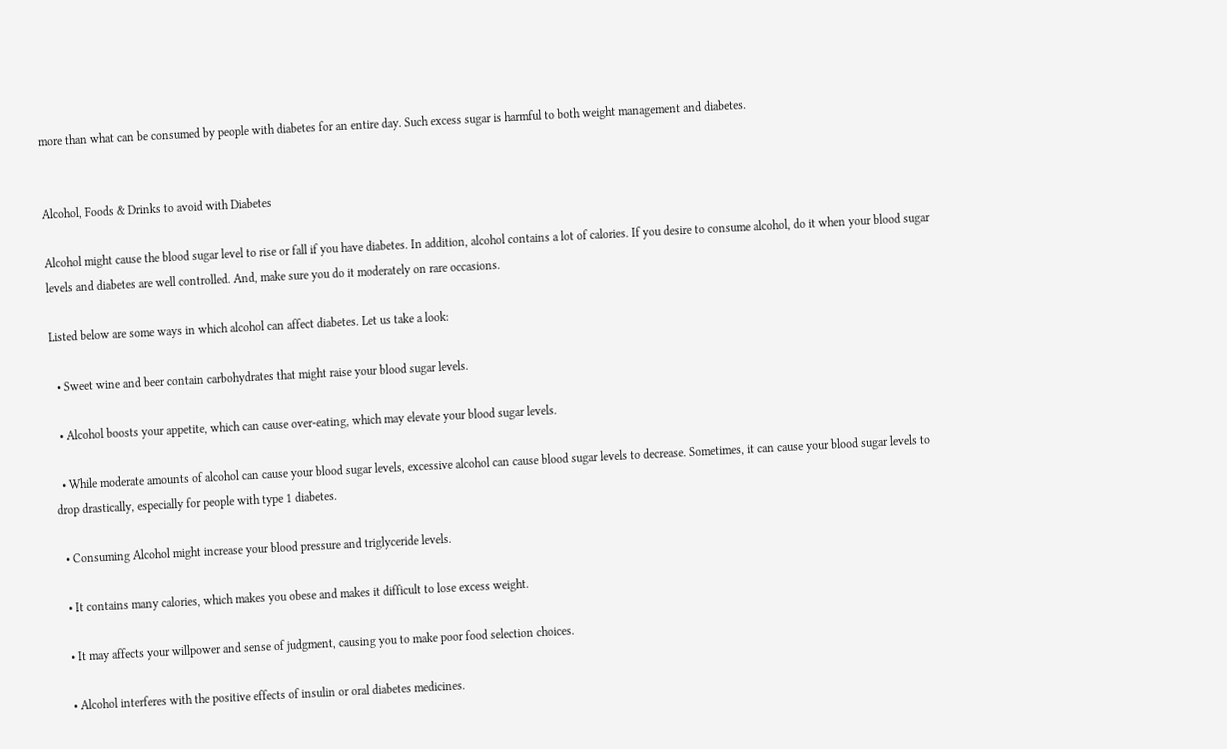more than what can be consumed by people with diabetes for an entire day. Such excess sugar is harmful to both weight management and diabetes.


Alcohol, Foods & Drinks to avoid with Diabetes

Alcohol might cause the blood sugar level to rise or fall if you have diabetes. In addition, alcohol contains a lot of calories. If you desire to consume alcohol, do it when your blood sugar levels and diabetes are well controlled. And, make sure you do it moderately on rare occasions.

Listed below are some ways in which alcohol can affect diabetes. Let us take a look:

  • Sweet wine and beer contain carbohydrates that might raise your blood sugar levels.

  • Alcohol boosts your appetite, which can cause over-eating, which may elevate your blood sugar levels.

  • While moderate amounts of alcohol can cause your blood sugar levels, excessive alcohol can cause blood sugar levels to decrease. Sometimes, it can cause your blood sugar levels to drop drastically, especially for people with type 1 diabetes.

  • Consuming Alcohol might increase your blood pressure and triglyceride levels.

  • It contains many calories, which makes you obese and makes it difficult to lose excess weight.

  • It may affects your willpower and sense of judgment, causing you to make poor food selection choices.

  • Alcohol interferes with the positive effects of insulin or oral diabetes medicines.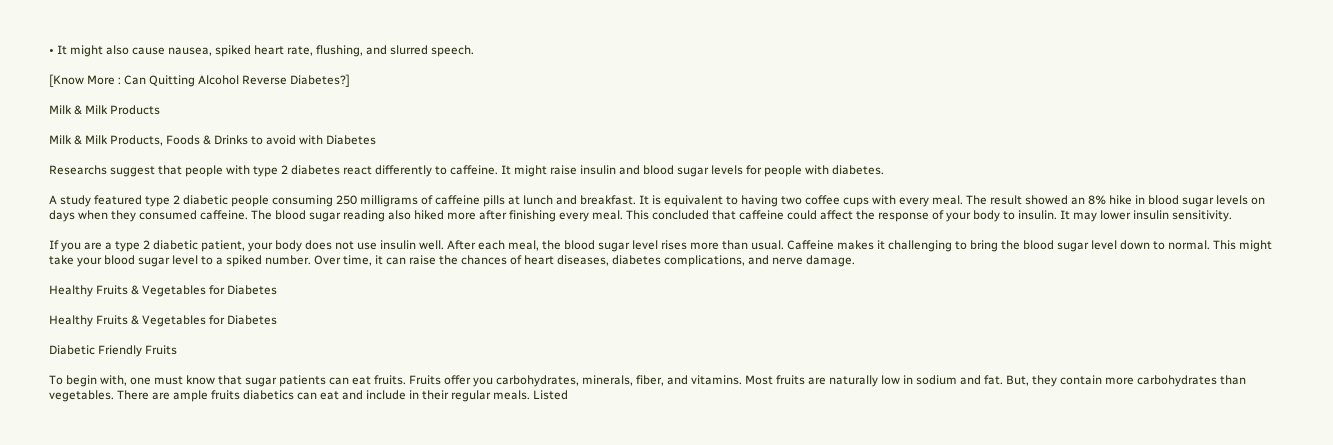• It might also cause nausea, spiked heart rate, flushing, and slurred speech.

[Know More : Can Quitting Alcohol Reverse Diabetes?]

Milk & Milk Products

Milk & Milk Products, Foods & Drinks to avoid with Diabetes

Researchs suggest that people with type 2 diabetes react differently to caffeine. It might raise insulin and blood sugar levels for people with diabetes.

A study featured type 2 diabetic people consuming 250 milligrams of caffeine pills at lunch and breakfast. It is equivalent to having two coffee cups with every meal. The result showed an 8% hike in blood sugar levels on days when they consumed caffeine. The blood sugar reading also hiked more after finishing every meal. This concluded that caffeine could affect the response of your body to insulin. It may lower insulin sensitivity.

If you are a type 2 diabetic patient, your body does not use insulin well. After each meal, the blood sugar level rises more than usual. Caffeine makes it challenging to bring the blood sugar level down to normal. This might take your blood sugar level to a spiked number. Over time, it can raise the chances of heart diseases, diabetes complications, and nerve damage.

Healthy Fruits & Vegetables for Diabetes

Healthy Fruits & Vegetables for Diabetes

Diabetic Friendly Fruits

To begin with, one must know that sugar patients can eat fruits. Fruits offer you carbohydrates, minerals, fiber, and vitamins. Most fruits are naturally low in sodium and fat. But, they contain more carbohydrates than vegetables. There are ample fruits diabetics can eat and include in their regular meals. Listed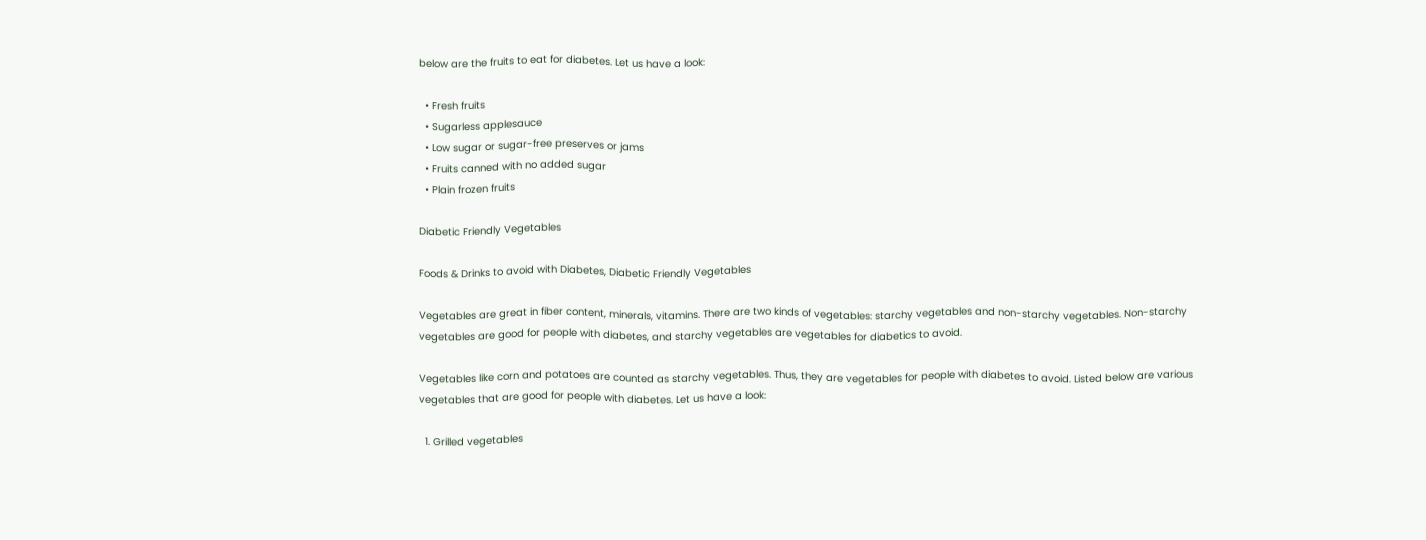below are the fruits to eat for diabetes. Let us have a look:

  • Fresh fruits
  • Sugarless applesauce
  • Low sugar or sugar-free preserves or jams
  • Fruits canned with no added sugar
  • Plain frozen fruits

Diabetic Friendly Vegetables

Foods & Drinks to avoid with Diabetes, Diabetic Friendly Vegetables

Vegetables are great in fiber content, minerals, vitamins. There are two kinds of vegetables: starchy vegetables and non-starchy vegetables. Non-starchy vegetables are good for people with diabetes, and starchy vegetables are vegetables for diabetics to avoid.

Vegetables like corn and potatoes are counted as starchy vegetables. Thus, they are vegetables for people with diabetes to avoid. Listed below are various vegetables that are good for people with diabetes. Let us have a look:

  1. Grilled vegetables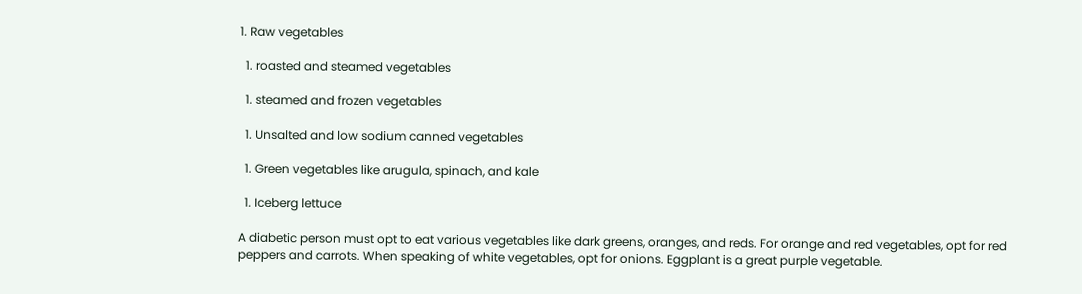1. Raw vegetables

  1. roasted and steamed vegetables

  1. steamed and frozen vegetables

  1. Unsalted and low sodium canned vegetables

  1. Green vegetables like arugula, spinach, and kale

  1. Iceberg lettuce

A diabetic person must opt to eat various vegetables like dark greens, oranges, and reds. For orange and red vegetables, opt for red peppers and carrots. When speaking of white vegetables, opt for onions. Eggplant is a great purple vegetable.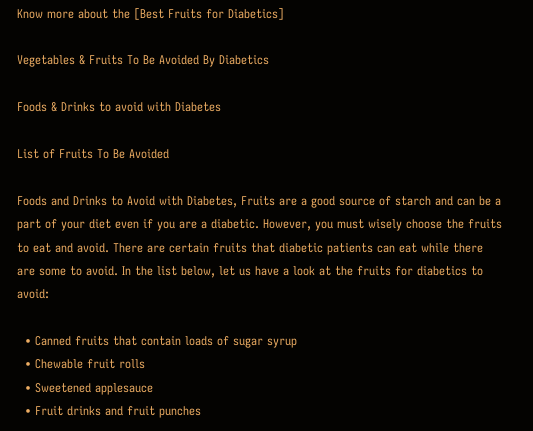Know more about the [Best Fruits for Diabetics]

Vegetables & Fruits To Be Avoided By Diabetics

Foods & Drinks to avoid with Diabetes

List of Fruits To Be Avoided

Foods and Drinks to Avoid with Diabetes, Fruits are a good source of starch and can be a part of your diet even if you are a diabetic. However, you must wisely choose the fruits to eat and avoid. There are certain fruits that diabetic patients can eat while there are some to avoid. In the list below, let us have a look at the fruits for diabetics to avoid:

  • Canned fruits that contain loads of sugar syrup
  • Chewable fruit rolls
  • Sweetened applesauce
  • Fruit drinks and fruit punches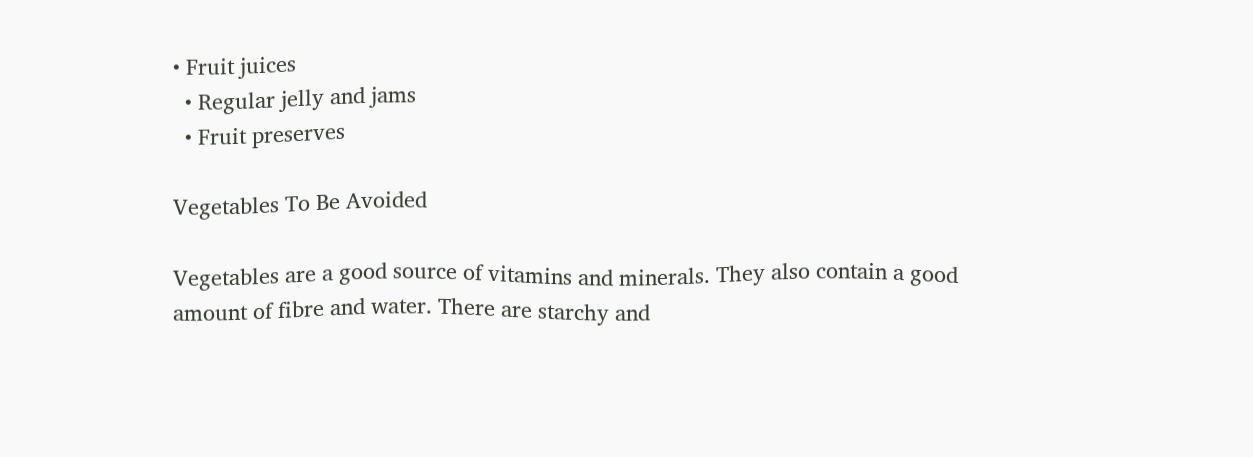• Fruit juices
  • Regular jelly and jams
  • Fruit preserves

Vegetables To Be Avoided

Vegetables are a good source of vitamins and minerals. They also contain a good amount of fibre and water. There are starchy and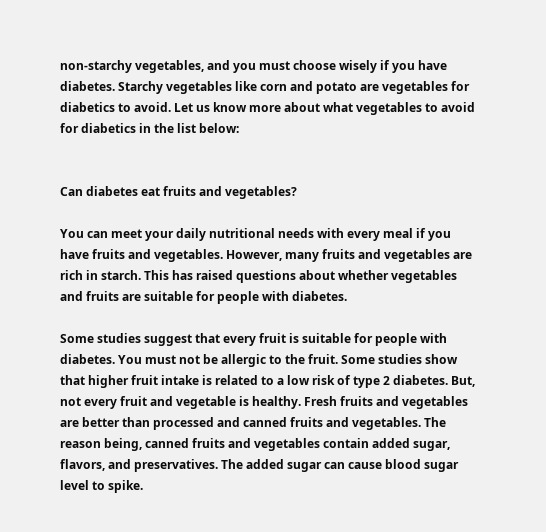non-starchy vegetables, and you must choose wisely if you have diabetes. Starchy vegetables like corn and potato are vegetables for diabetics to avoid. Let us know more about what vegetables to avoid for diabetics in the list below:


Can diabetes eat fruits and vegetables?

You can meet your daily nutritional needs with every meal if you have fruits and vegetables. However, many fruits and vegetables are rich in starch. This has raised questions about whether vegetables and fruits are suitable for people with diabetes.

Some studies suggest that every fruit is suitable for people with diabetes. You must not be allergic to the fruit. Some studies show that higher fruit intake is related to a low risk of type 2 diabetes. But, not every fruit and vegetable is healthy. Fresh fruits and vegetables are better than processed and canned fruits and vegetables. The reason being, canned fruits and vegetables contain added sugar, flavors, and preservatives. The added sugar can cause blood sugar level to spike.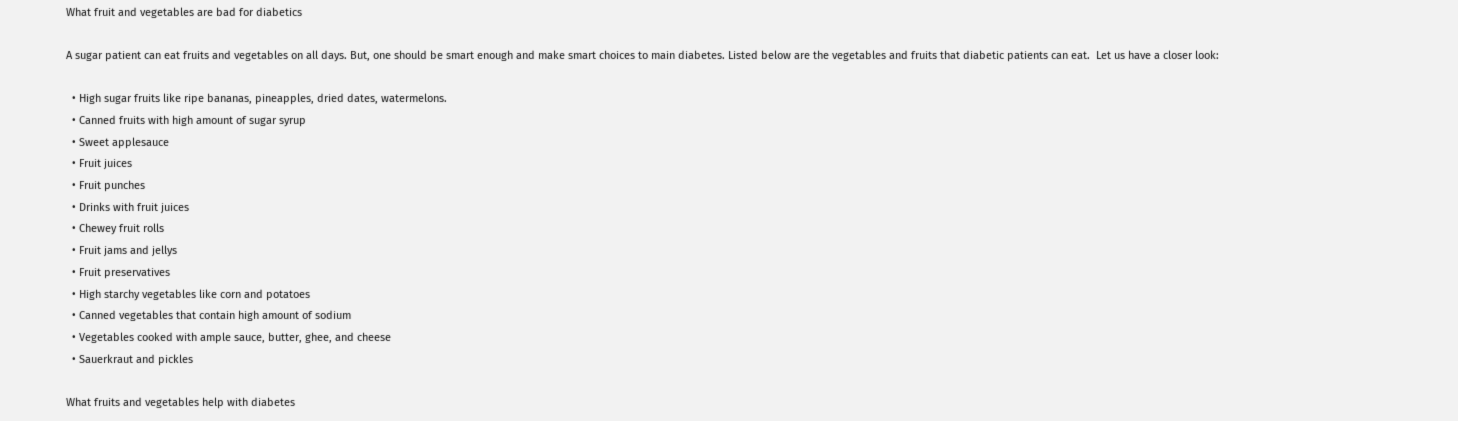What fruit and vegetables are bad for diabetics

A sugar patient can eat fruits and vegetables on all days. But, one should be smart enough and make smart choices to main diabetes. Listed below are the vegetables and fruits that diabetic patients can eat.  Let us have a closer look:

  • High sugar fruits like ripe bananas, pineapples, dried dates, watermelons.
  • Canned fruits with high amount of sugar syrup
  • Sweet applesauce
  • Fruit juices
  • Fruit punches
  • Drinks with fruit juices
  • Chewey fruit rolls
  • Fruit jams and jellys
  • Fruit preservatives
  • High starchy vegetables like corn and potatoes
  • Canned vegetables that contain high amount of sodium
  • Vegetables cooked with ample sauce, butter, ghee, and cheese
  • Sauerkraut and pickles

What fruits and vegetables help with diabetes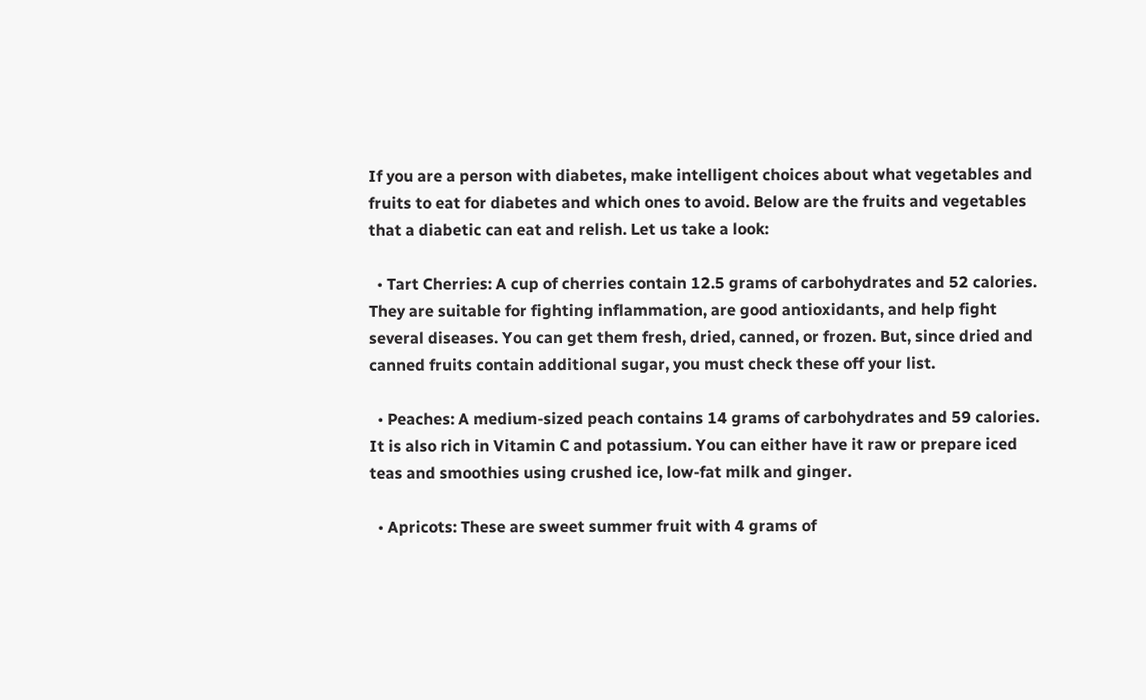If you are a person with diabetes, make intelligent choices about what vegetables and fruits to eat for diabetes and which ones to avoid. Below are the fruits and vegetables that a diabetic can eat and relish. Let us take a look:

  • Tart Cherries: A cup of cherries contain 12.5 grams of carbohydrates and 52 calories. They are suitable for fighting inflammation, are good antioxidants, and help fight several diseases. You can get them fresh, dried, canned, or frozen. But, since dried and canned fruits contain additional sugar, you must check these off your list.

  • Peaches: A medium-sized peach contains 14 grams of carbohydrates and 59 calories. It is also rich in Vitamin C and potassium. You can either have it raw or prepare iced teas and smoothies using crushed ice, low-fat milk and ginger.

  • Apricots: These are sweet summer fruit with 4 grams of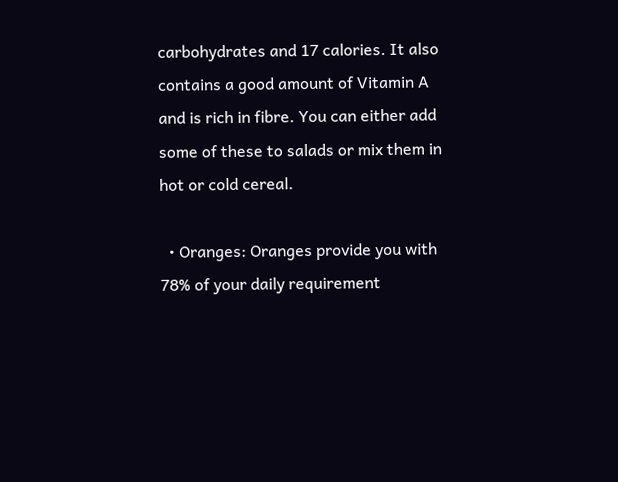carbohydrates and 17 calories. It also contains a good amount of Vitamin A and is rich in fibre. You can either add some of these to salads or mix them in hot or cold cereal.

  • Oranges: Oranges provide you with 78% of your daily requirement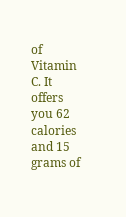of Vitamin C. It offers you 62 calories and 15 grams of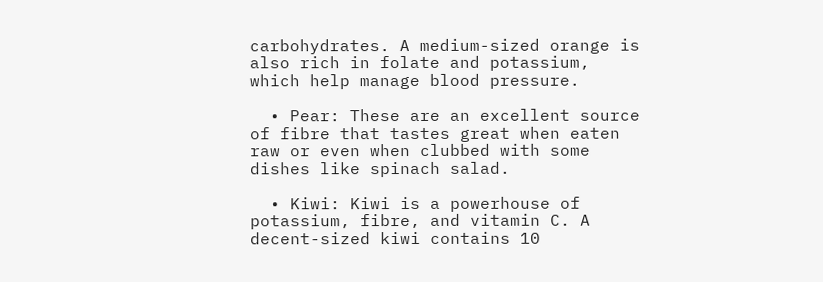carbohydrates. A medium-sized orange is also rich in folate and potassium, which help manage blood pressure.

  • Pear: These are an excellent source of fibre that tastes great when eaten raw or even when clubbed with some dishes like spinach salad.

  • Kiwi: Kiwi is a powerhouse of potassium, fibre, and vitamin C. A decent-sized kiwi contains 10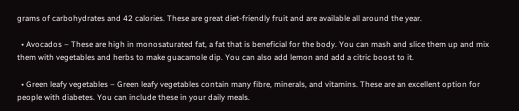grams of carbohydrates and 42 calories. These are great diet-friendly fruit and are available all around the year.

  • Avocados – These are high in monosaturated fat, a fat that is beneficial for the body. You can mash and slice them up and mix them with vegetables and herbs to make guacamole dip. You can also add lemon and add a citric boost to it.

  • Green leafy vegetables – Green leafy vegetables contain many fibre, minerals, and vitamins. These are an excellent option for people with diabetes. You can include these in your daily meals.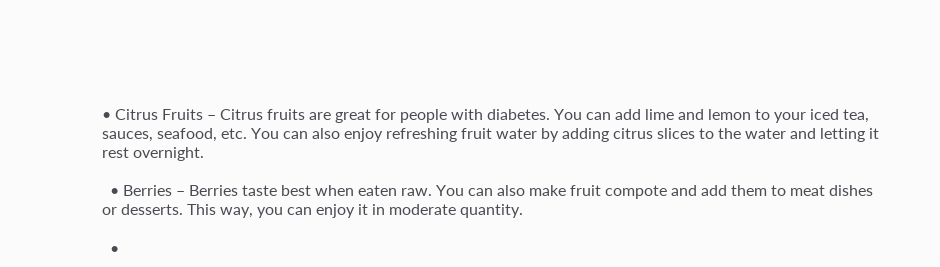• Citrus Fruits – Citrus fruits are great for people with diabetes. You can add lime and lemon to your iced tea, sauces, seafood, etc. You can also enjoy refreshing fruit water by adding citrus slices to the water and letting it rest overnight.

  • Berries – Berries taste best when eaten raw. You can also make fruit compote and add them to meat dishes or desserts. This way, you can enjoy it in moderate quantity.

  •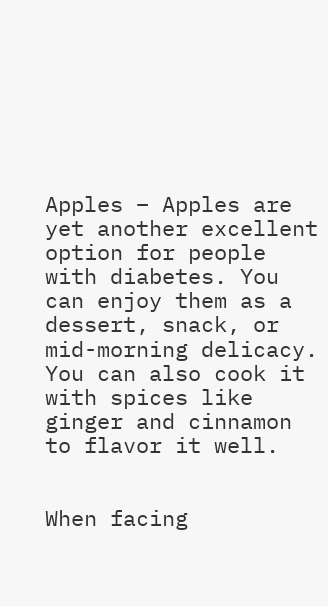Apples – Apples are yet another excellent option for people with diabetes. You can enjoy them as a dessert, snack, or mid-morning delicacy. You can also cook it with spices like ginger and cinnamon to flavor it well.


When facing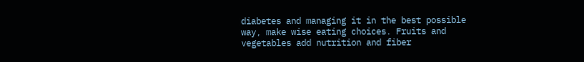diabetes and managing it in the best possible way, make wise eating choices. Fruits and vegetables add nutrition and fiber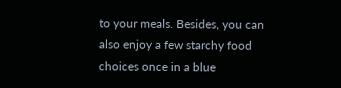to your meals. Besides, you can also enjoy a few starchy food choices once in a blue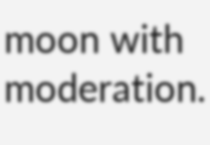moon with moderation.